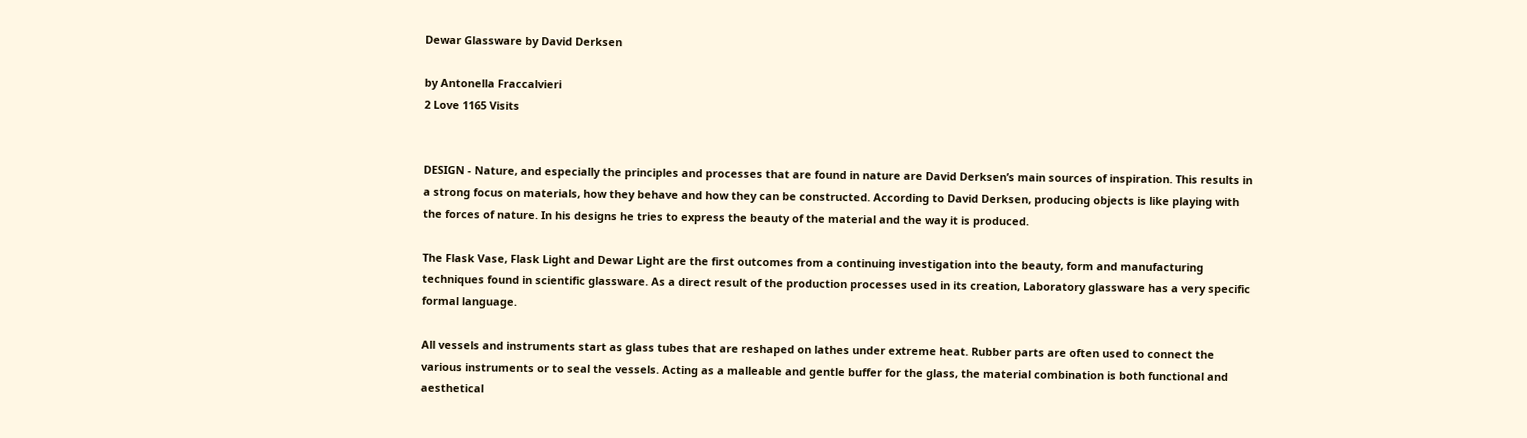Dewar Glassware by David Derksen

by Antonella Fraccalvieri
2 Love 1165 Visits


DESIGN - Nature, and especially the principles and processes that are found in nature are David Derksen’s main sources of inspiration. This results in a strong focus on materials, how they behave and how they can be constructed. According to David Derksen, producing objects is like playing with the forces of nature. In his designs he tries to express the beauty of the material and the way it is produced.

The Flask Vase, Flask Light and Dewar Light are the first outcomes from a continuing investigation into the beauty, form and manufacturing techniques found in scientific glassware. As a direct result of the production processes used in its creation, Laboratory glassware has a very specific formal language.

All vessels and instruments start as glass tubes that are reshaped on lathes under extreme heat. Rubber parts are often used to connect the various instruments or to seal the vessels. Acting as a malleable and gentle buffer for the glass, the material combination is both functional and aesthetical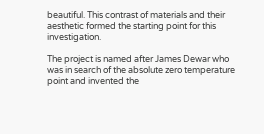beautiful. This contrast of materials and their aesthetic formed the starting point for this investigation.

The project is named after James Dewar who was in search of the absolute zero temperature point and invented the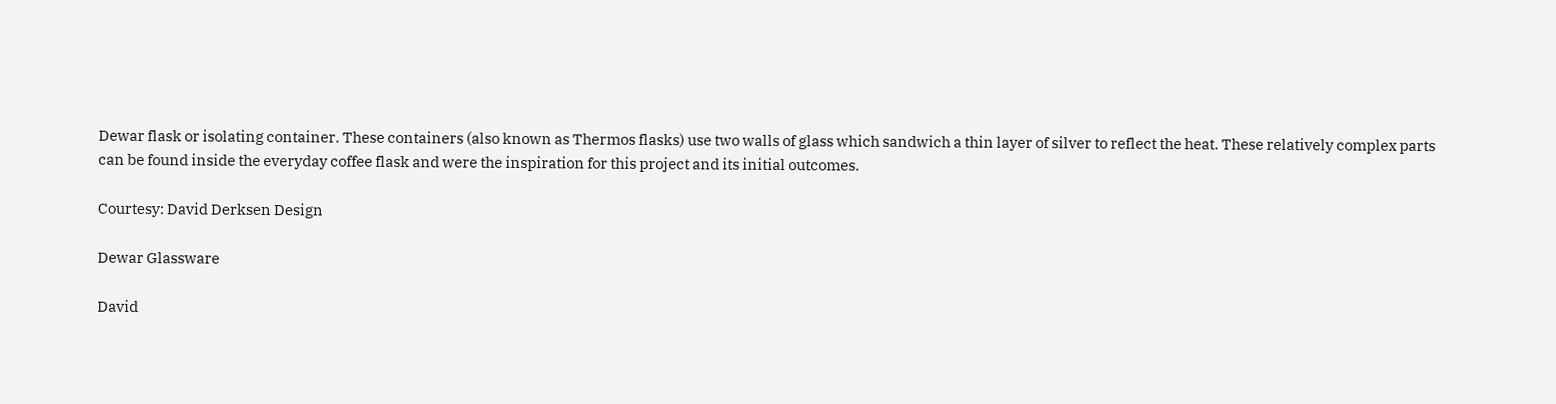Dewar flask or isolating container. These containers (also known as Thermos flasks) use two walls of glass which sandwich a thin layer of silver to reflect the heat. These relatively complex parts can be found inside the everyday coffee flask and were the inspiration for this project and its initial outcomes.

Courtesy: David Derksen Design

Dewar Glassware

David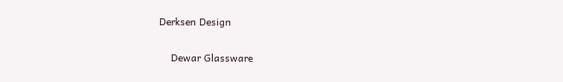Derksen Design

    Dewar Glassware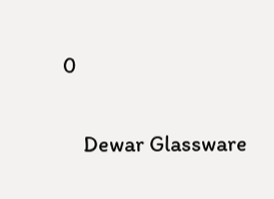0

    Dewar Glassware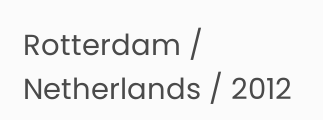Rotterdam / Netherlands / 2012